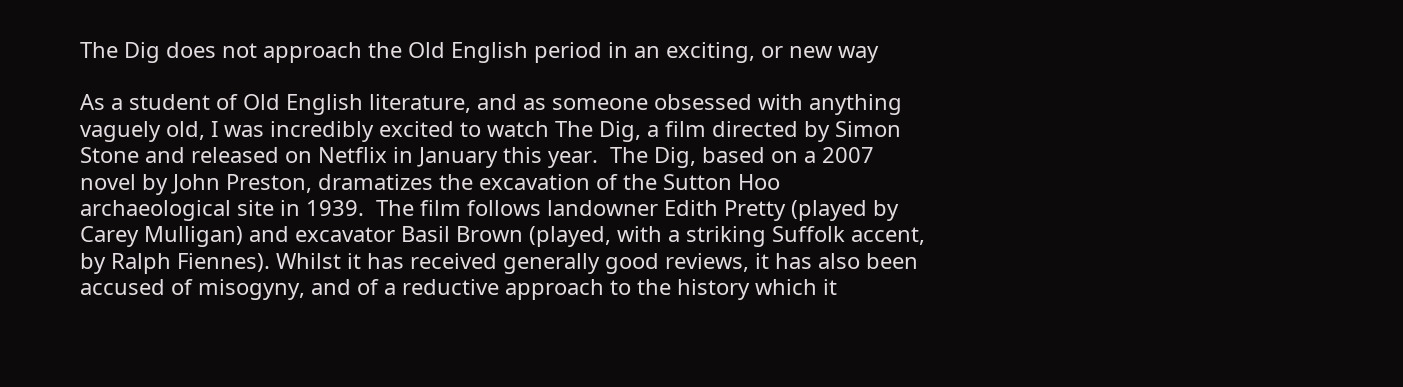The Dig does not approach the Old English period in an exciting, or new way

As a student of Old English literature, and as someone obsessed with anything vaguely old, I was incredibly excited to watch The Dig, a film directed by Simon Stone and released on Netflix in January this year.  The Dig, based on a 2007 novel by John Preston, dramatizes the excavation of the Sutton Hoo archaeological site in 1939.  The film follows landowner Edith Pretty (played by Carey Mulligan) and excavator Basil Brown (played, with a striking Suffolk accent, by Ralph Fiennes). Whilst it has received generally good reviews, it has also been accused of misogyny, and of a reductive approach to the history which it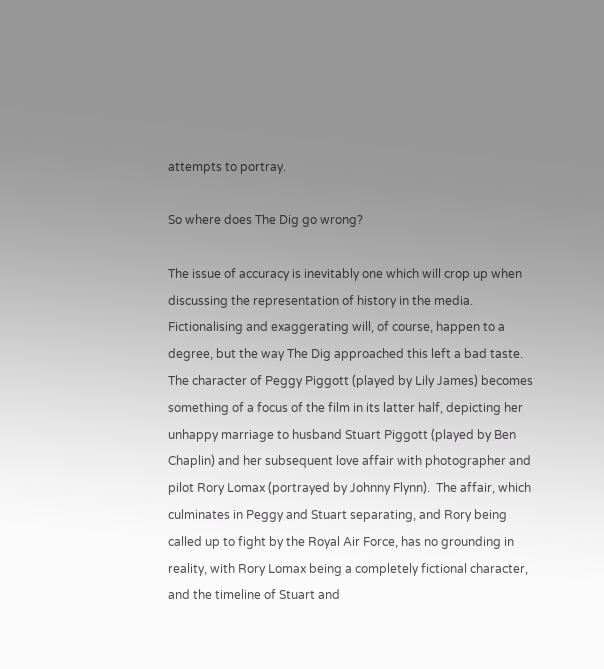attempts to portray.

So where does The Dig go wrong?

The issue of accuracy is inevitably one which will crop up when discussing the representation of history in the media.  Fictionalising and exaggerating will, of course, happen to a degree, but the way The Dig approached this left a bad taste.  The character of Peggy Piggott (played by Lily James) becomes something of a focus of the film in its latter half, depicting her unhappy marriage to husband Stuart Piggott (played by Ben Chaplin) and her subsequent love affair with photographer and pilot Rory Lomax (portrayed by Johnny Flynn).  The affair, which culminates in Peggy and Stuart separating, and Rory being called up to fight by the Royal Air Force, has no grounding in reality, with Rory Lomax being a completely fictional character, and the timeline of Stuart and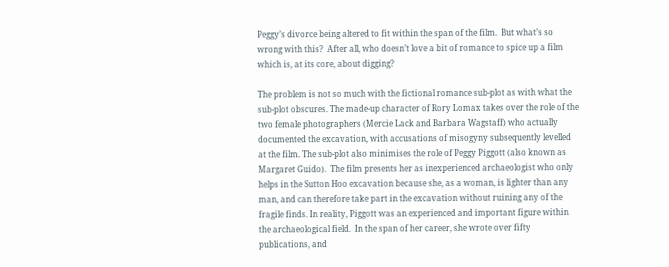Peggy’s divorce being altered to fit within the span of the film.  But what’s so wrong with this?  After all, who doesn’t love a bit of romance to spice up a film which is, at its core, about digging?

The problem is not so much with the fictional romance sub-plot as with what the sub-plot obscures. The made-up character of Rory Lomax takes over the role of the two female photographers (Mercie Lack and Barbara Wagstaff) who actually documented the excavation, with accusations of misogyny subsequently levelled at the film. The sub-plot also minimises the role of Peggy Piggott (also known as Margaret Guido).  The film presents her as inexperienced archaeologist who only helps in the Sutton Hoo excavation because she, as a woman, is lighter than any man, and can therefore take part in the excavation without ruining any of the fragile finds. In reality, Piggott was an experienced and important figure within the archaeological field.  In the span of her career, she wrote over fifty publications, and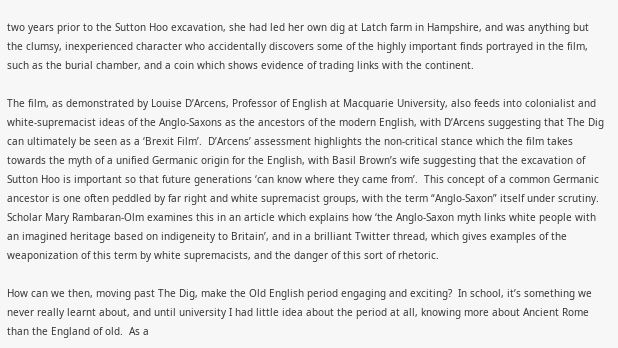two years prior to the Sutton Hoo excavation, she had led her own dig at Latch farm in Hampshire, and was anything but the clumsy, inexperienced character who accidentally discovers some of the highly important finds portrayed in the film, such as the burial chamber, and a coin which shows evidence of trading links with the continent.

The film, as demonstrated by Louise D’Arcens, Professor of English at Macquarie University, also feeds into colonialist and white-supremacist ideas of the Anglo-Saxons as the ancestors of the modern English, with D’Arcens suggesting that The Dig can ultimately be seen as a ‘Brexit Film’.  D’Arcens’ assessment highlights the non-critical stance which the film takes towards the myth of a unified Germanic origin for the English, with Basil Brown’s wife suggesting that the excavation of Sutton Hoo is important so that future generations ‘can know where they came from’.  This concept of a common Germanic ancestor is one often peddled by far right and white supremacist groups, with the term “Anglo-Saxon” itself under scrutiny.  Scholar Mary Rambaran-Olm examines this in an article which explains how ‘the Anglo-Saxon myth links white people with an imagined heritage based on indigeneity to Britain’, and in a brilliant Twitter thread, which gives examples of the weaponization of this term by white supremacists, and the danger of this sort of rhetoric.

How can we then, moving past The Dig, make the Old English period engaging and exciting?  In school, it’s something we never really learnt about, and until university I had little idea about the period at all, knowing more about Ancient Rome than the England of old.  As a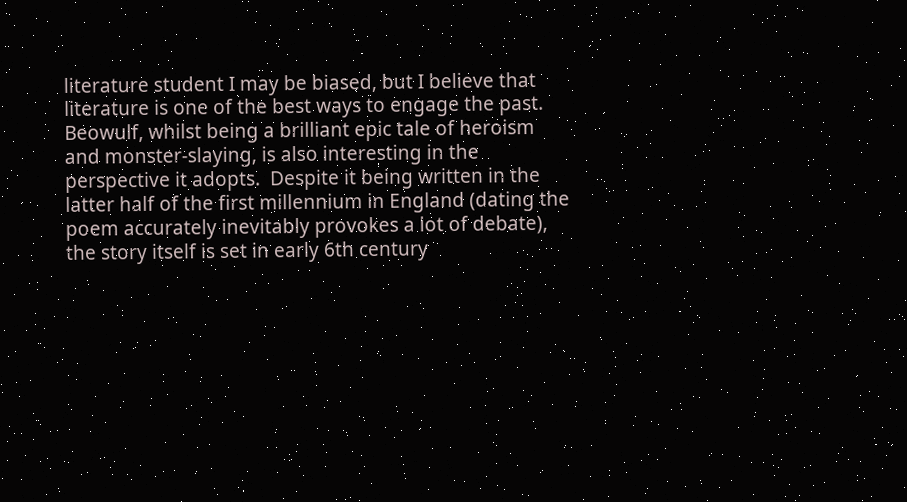literature student I may be biased, but I believe that literature is one of the best ways to engage the past.  Beowulf, whilst being a brilliant epic tale of heroism and monster-slaying, is also interesting in the perspective it adopts.  Despite it being written in the latter half of the first millennium in England (dating the poem accurately inevitably provokes a lot of debate), the story itself is set in early 6th century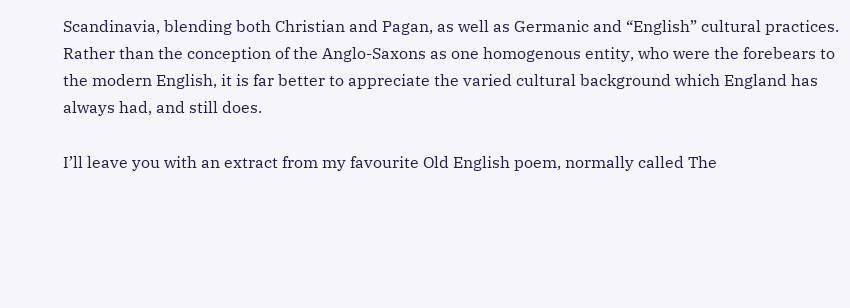Scandinavia, blending both Christian and Pagan, as well as Germanic and “English” cultural practices.  Rather than the conception of the Anglo-Saxons as one homogenous entity, who were the forebears to the modern English, it is far better to appreciate the varied cultural background which England has always had, and still does.

I’ll leave you with an extract from my favourite Old English poem, normally called The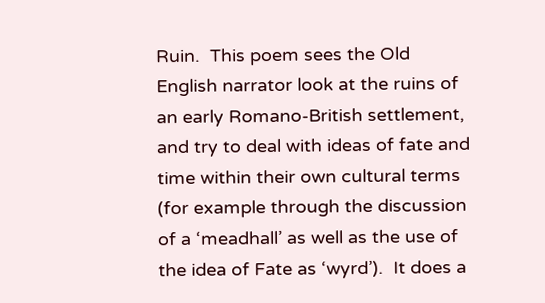Ruin.  This poem sees the Old English narrator look at the ruins of an early Romano-British settlement, and try to deal with ideas of fate and time within their own cultural terms (for example through the discussion of a ‘meadhall’ as well as the use of the idea of Fate as ‘wyrd’).  It does a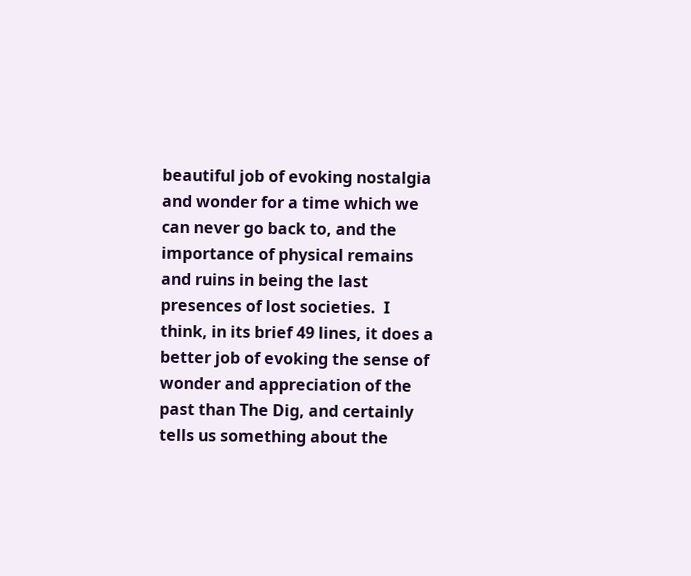beautiful job of evoking nostalgia and wonder for a time which we can never go back to, and the importance of physical remains and ruins in being the last presences of lost societies.  I think, in its brief 49 lines, it does a better job of evoking the sense of wonder and appreciation of the past than The Dig, and certainly tells us something about the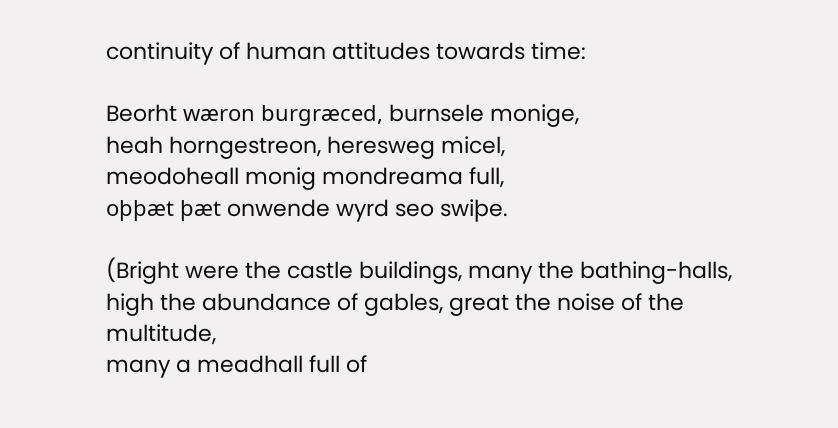continuity of human attitudes towards time:

Beorht wæron burgræced, burnsele monige,
heah horngestreon, heresweg micel,
meodoheall monig mondreama full,
oþþæt þæt onwende wyrd seo swiþe.

(Bright were the castle buildings, many the bathing-halls,
high the abundance of gables, great the noise of the multitude,
many a meadhall full of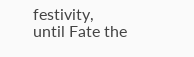festivity,
until Fate the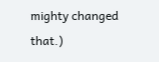mighty changed that.)